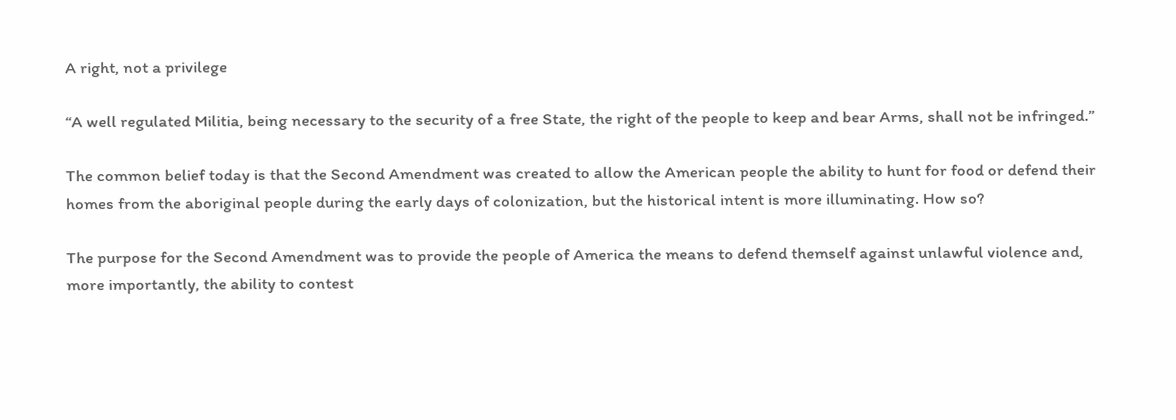A right, not a privilege

“A well regulated Militia, being necessary to the security of a free State, the right of the people to keep and bear Arms, shall not be infringed.”

The common belief today is that the Second Amendment was created to allow the American people the ability to hunt for food or defend their homes from the aboriginal people during the early days of colonization, but the historical intent is more illuminating. How so?

The purpose for the Second Amendment was to provide the people of America the means to defend themself against unlawful violence and, more importantly, the ability to contest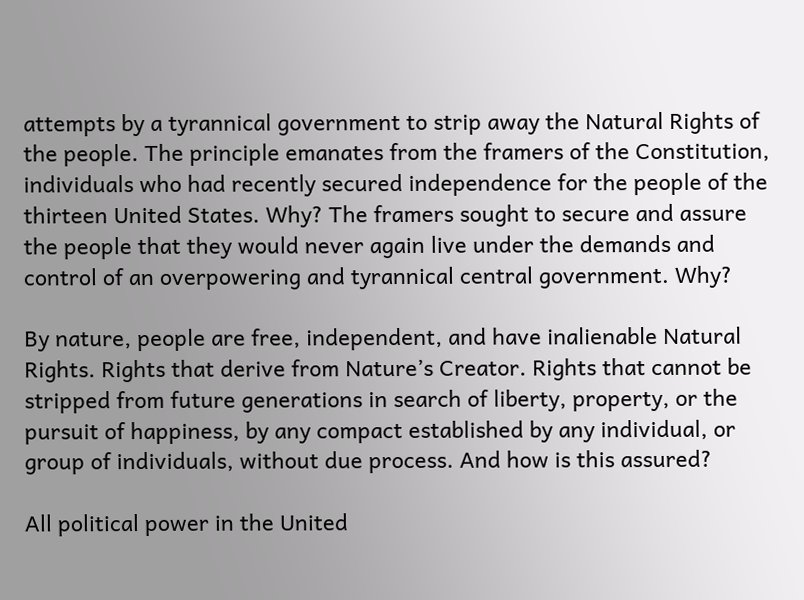attempts by a tyrannical government to strip away the Natural Rights of the people. The principle emanates from the framers of the Constitution, individuals who had recently secured independence for the people of the thirteen United States. Why? The framers sought to secure and assure the people that they would never again live under the demands and control of an overpowering and tyrannical central government. Why?

By nature, people are free, independent, and have inalienable Natural Rights. Rights that derive from Nature’s Creator. Rights that cannot be stripped from future generations in search of liberty, property, or the pursuit of happiness, by any compact established by any individual, or group of individuals, without due process. And how is this assured?

All political power in the United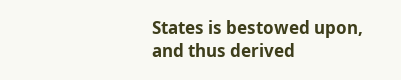States is bestowed upon, and thus derived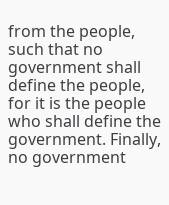from the people, such that no government shall define the people, for it is the people who shall define the government. Finally, no government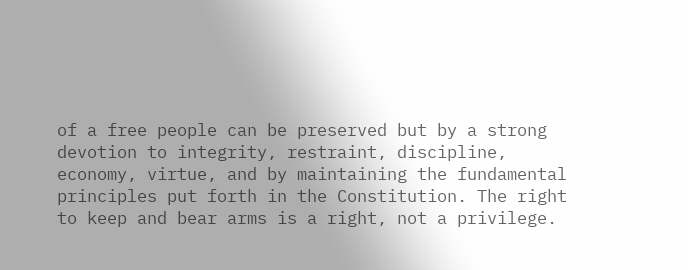of a free people can be preserved but by a strong devotion to integrity, restraint, discipline, economy, virtue, and by maintaining the fundamental principles put forth in the Constitution. The right to keep and bear arms is a right, not a privilege.